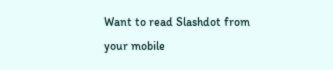Want to read Slashdot from your mobile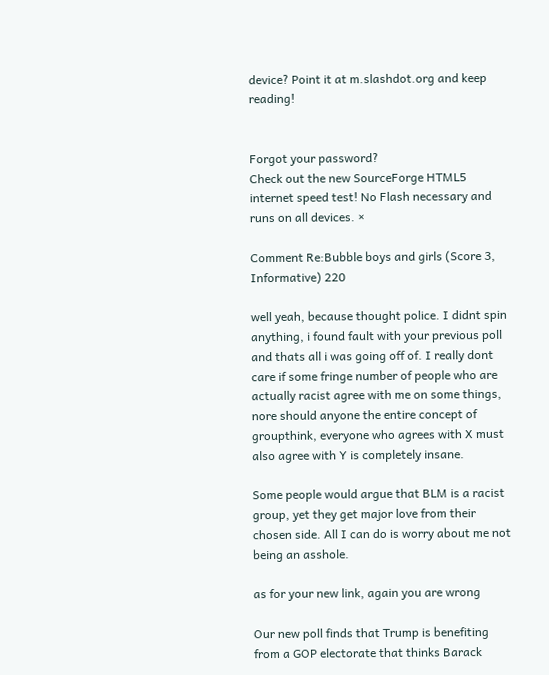device? Point it at m.slashdot.org and keep reading!


Forgot your password?
Check out the new SourceForge HTML5 internet speed test! No Flash necessary and runs on all devices. ×

Comment Re:Bubble boys and girls (Score 3, Informative) 220

well yeah, because thought police. I didnt spin anything, i found fault with your previous poll and thats all i was going off of. I really dont care if some fringe number of people who are actually racist agree with me on some things, nore should anyone the entire concept of groupthink, everyone who agrees with X must also agree with Y is completely insane.

Some people would argue that BLM is a racist group, yet they get major love from their chosen side. All I can do is worry about me not being an asshole.

as for your new link, again you are wrong

Our new poll finds that Trump is benefiting from a GOP electorate that thinks Barack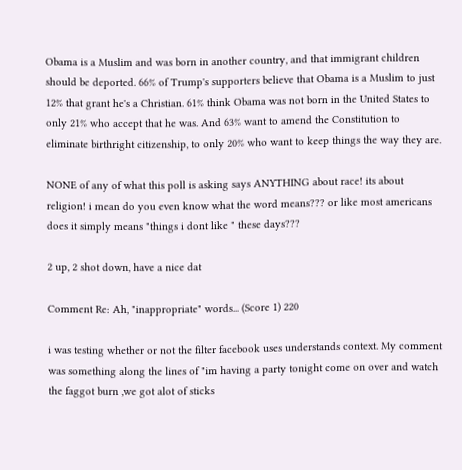Obama is a Muslim and was born in another country, and that immigrant children should be deported. 66% of Trump's supporters believe that Obama is a Muslim to just 12% that grant he's a Christian. 61% think Obama was not born in the United States to only 21% who accept that he was. And 63% want to amend the Constitution to eliminate birthright citizenship, to only 20% who want to keep things the way they are.

NONE of any of what this poll is asking says ANYTHING about race! its about religion! i mean do you even know what the word means??? or like most americans does it simply means "things i dont like " these days???

2 up, 2 shot down, have a nice dat

Comment Re: Ah, "inappropriate" words... (Score 1) 220

i was testing whether or not the filter facebook uses understands context. My comment was something along the lines of "im having a party tonight come on over and watch the faggot burn ,we got alot of sticks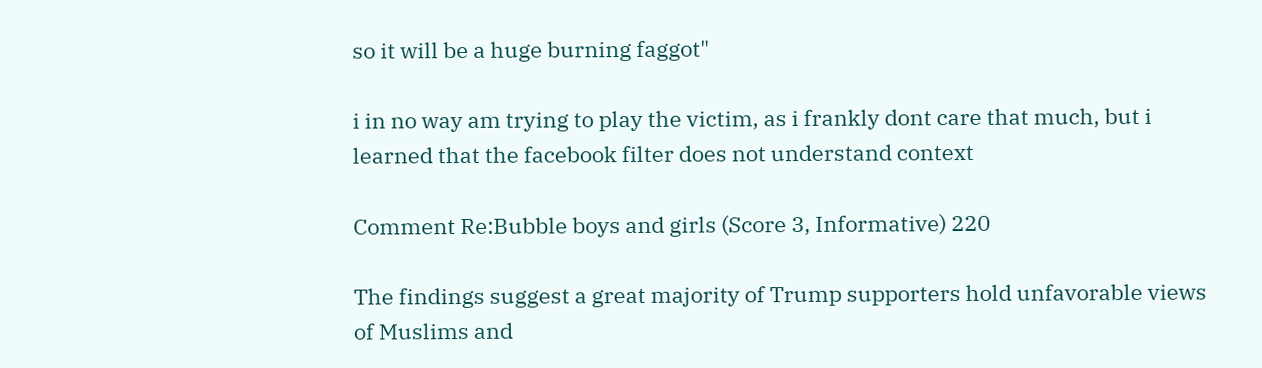so it will be a huge burning faggot"

i in no way am trying to play the victim, as i frankly dont care that much, but i learned that the facebook filter does not understand context

Comment Re:Bubble boys and girls (Score 3, Informative) 220

The findings suggest a great majority of Trump supporters hold unfavorable views of Muslims and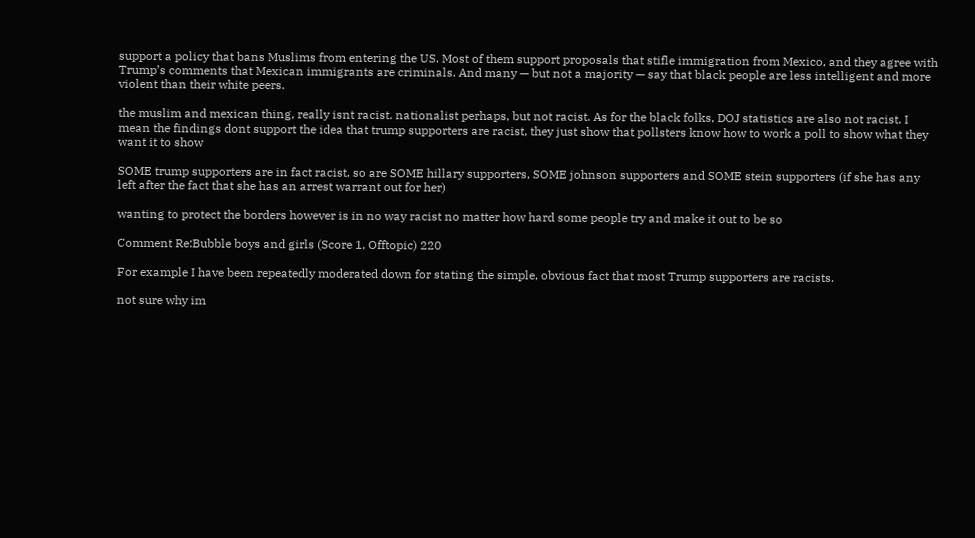support a policy that bans Muslims from entering the US. Most of them support proposals that stifle immigration from Mexico, and they agree with Trump’s comments that Mexican immigrants are criminals. And many — but not a majority — say that black people are less intelligent and more violent than their white peers.

the muslim and mexican thing, really isnt racist. nationalist perhaps, but not racist. As for the black folks, DOJ statistics are also not racist. I mean the findings dont support the idea that trump supporters are racist, they just show that pollsters know how to work a poll to show what they want it to show

SOME trump supporters are in fact racist, so are SOME hillary supporters, SOME johnson supporters and SOME stein supporters (if she has any left after the fact that she has an arrest warrant out for her)

wanting to protect the borders however is in no way racist no matter how hard some people try and make it out to be so

Comment Re:Bubble boys and girls (Score 1, Offtopic) 220

For example I have been repeatedly moderated down for stating the simple, obvious fact that most Trump supporters are racists.

not sure why im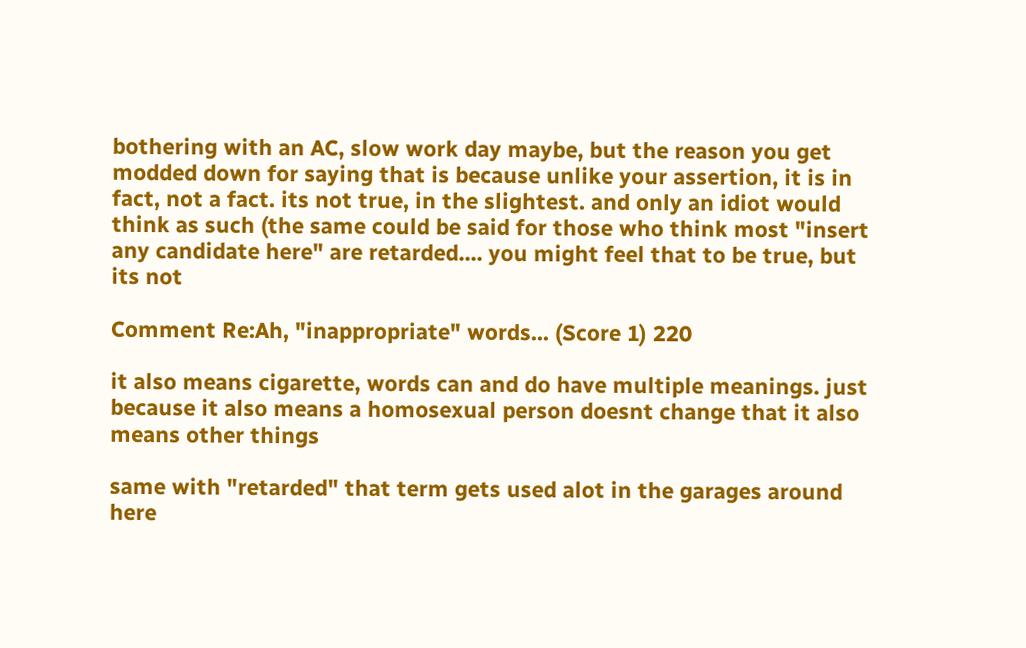bothering with an AC, slow work day maybe, but the reason you get modded down for saying that is because unlike your assertion, it is in fact, not a fact. its not true, in the slightest. and only an idiot would think as such (the same could be said for those who think most "insert any candidate here" are retarded.... you might feel that to be true, but its not

Comment Re:Ah, "inappropriate" words... (Score 1) 220

it also means cigarette, words can and do have multiple meanings. just because it also means a homosexual person doesnt change that it also means other things

same with "retarded" that term gets used alot in the garages around here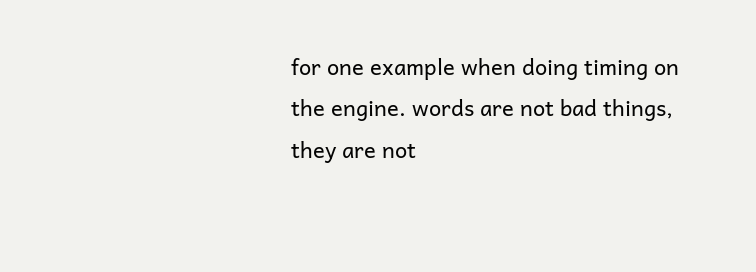for one example when doing timing on the engine. words are not bad things, they are not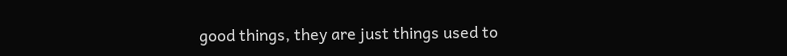good things, they are just things used to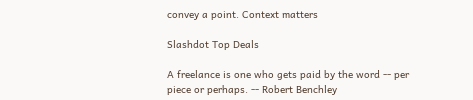convey a point. Context matters

Slashdot Top Deals

A freelance is one who gets paid by the word -- per piece or perhaps. -- Robert Benchley